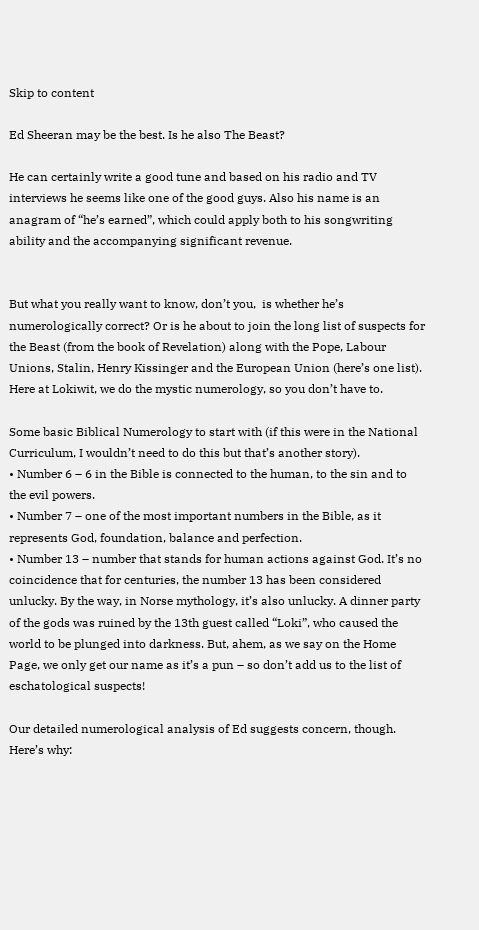Skip to content

Ed Sheeran may be the best. Is he also The Beast?

He can certainly write a good tune and based on his radio and TV interviews he seems like one of the good guys. Also his name is an anagram of “he’s earned”, which could apply both to his songwriting ability and the accompanying significant revenue.


But what you really want to know, don’t you,  is whether he’s numerologically correct? Or is he about to join the long list of suspects for the Beast (from the book of Revelation) along with the Pope, Labour Unions, Stalin, Henry Kissinger and the European Union (here’s one list). Here at Lokiwit, we do the mystic numerology, so you don’t have to.

Some basic Biblical Numerology to start with (if this were in the National Curriculum, I wouldn’t need to do this but that’s another story).
• Number 6 – 6 in the Bible is connected to the human, to the sin and to the evil powers.
• Number 7 – one of the most important numbers in the Bible, as it represents God, foundation, balance and perfection.
• Number 13 – number that stands for human actions against God. It’s no coincidence that for centuries, the number 13 has been considered unlucky. By the way, in Norse mythology, it’s also unlucky. A dinner party of the gods was ruined by the 13th guest called “Loki”, who caused the world to be plunged into darkness. But, ahem, as we say on the Home Page, we only get our name as it’s a pun – so don’t add us to the list of eschatological suspects!

Our detailed numerological analysis of Ed suggests concern, though. Here’s why: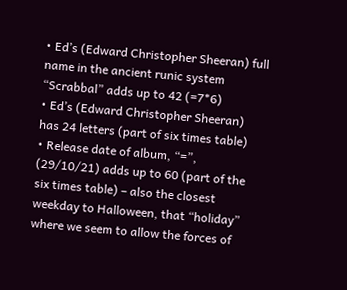• Ed’s (Edward Christopher Sheeran) full name in the ancient runic system “Scrabbal” adds up to 42 (=7*6)
• Ed’s (Edward Christopher Sheeran) has 24 letters (part of six times table)
• Release date of album, “=”, (29/10/21) adds up to 60 (part of the six times table) – also the closest weekday to Halloween, that “holiday” where we seem to allow the forces of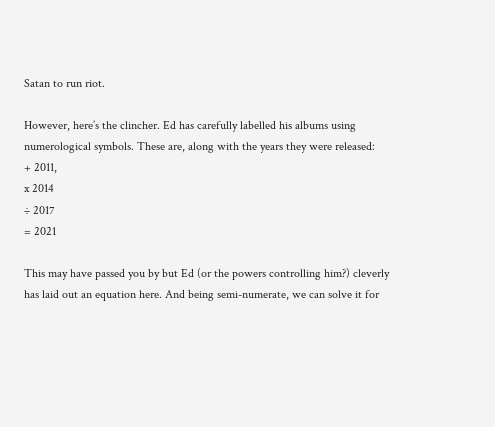Satan to run riot.

However, here’s the clincher. Ed has carefully labelled his albums using numerological symbols. These are, along with the years they were released:
+ 2011,
x 2014
÷ 2017
= 2021

This may have passed you by but Ed (or the powers controlling him?) cleverly has laid out an equation here. And being semi-numerate, we can solve it for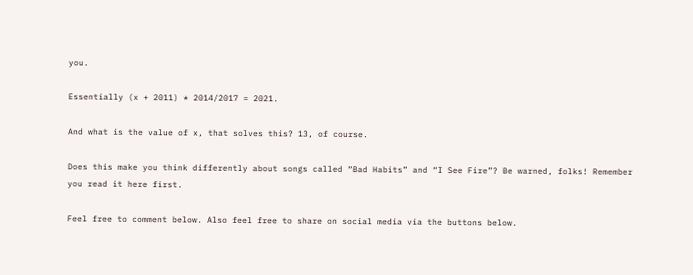you.

Essentially (x + 2011) * 2014/2017 = 2021.

And what is the value of x, that solves this? 13, of course.

Does this make you think differently about songs called “Bad Habits” and “I See Fire”? Be warned, folks! Remember you read it here first.

Feel free to comment below. Also feel free to share on social media via the buttons below.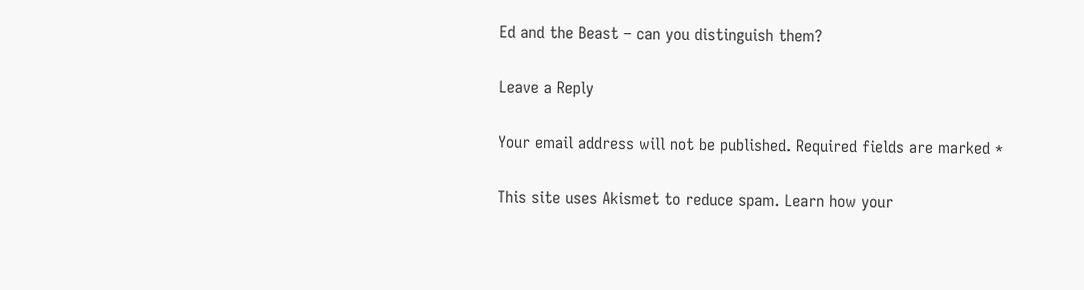Ed and the Beast – can you distinguish them?

Leave a Reply

Your email address will not be published. Required fields are marked *

This site uses Akismet to reduce spam. Learn how your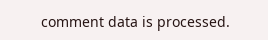comment data is processed.